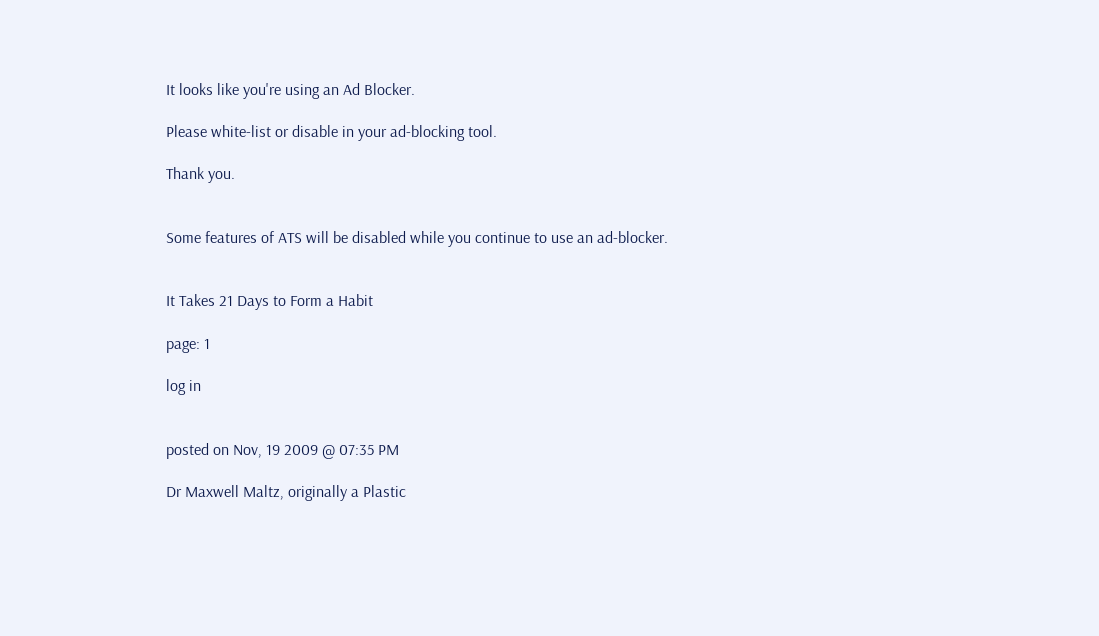It looks like you're using an Ad Blocker.

Please white-list or disable in your ad-blocking tool.

Thank you.


Some features of ATS will be disabled while you continue to use an ad-blocker.


It Takes 21 Days to Form a Habit

page: 1

log in


posted on Nov, 19 2009 @ 07:35 PM

Dr Maxwell Maltz, originally a Plastic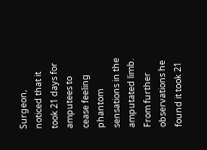Surgeon, noticed that it took 21 days for amputees to cease feeling phantom sensations in the amputated limb. From further observations he found it took 21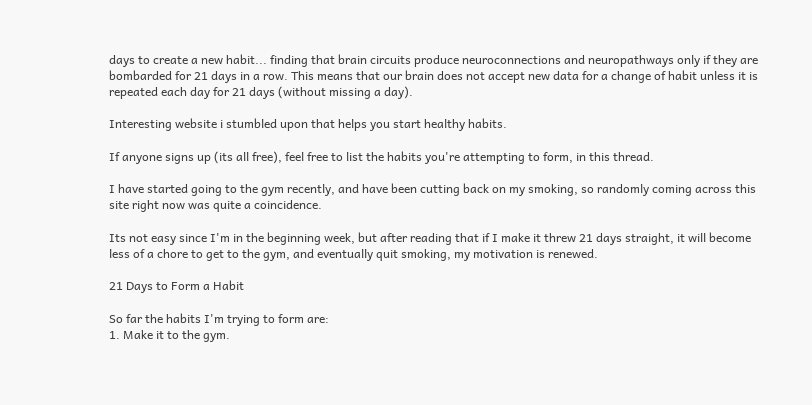days to create a new habit... finding that brain circuits produce neuroconnections and neuropathways only if they are bombarded for 21 days in a row. This means that our brain does not accept new data for a change of habit unless it is repeated each day for 21 days (without missing a day).

Interesting website i stumbled upon that helps you start healthy habits.

If anyone signs up (its all free), feel free to list the habits you're attempting to form, in this thread.

I have started going to the gym recently, and have been cutting back on my smoking, so randomly coming across this site right now was quite a coincidence.

Its not easy since I'm in the beginning week, but after reading that if I make it threw 21 days straight, it will become less of a chore to get to the gym, and eventually quit smoking, my motivation is renewed.

21 Days to Form a Habit

So far the habits I'm trying to form are:
1. Make it to the gym.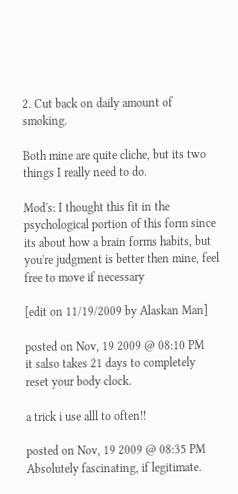2. Cut back on daily amount of smoking.

Both mine are quite cliche, but its two things I really need to do.

Mod's: I thought this fit in the psychological portion of this form since its about how a brain forms habits, but you're judgment is better then mine, feel free to move if necessary

[edit on 11/19/2009 by Alaskan Man]

posted on Nov, 19 2009 @ 08:10 PM
it salso takes 21 days to completely reset your body clock.

a trick i use alll to often!!

posted on Nov, 19 2009 @ 08:35 PM
Absolutely fascinating, if legitimate.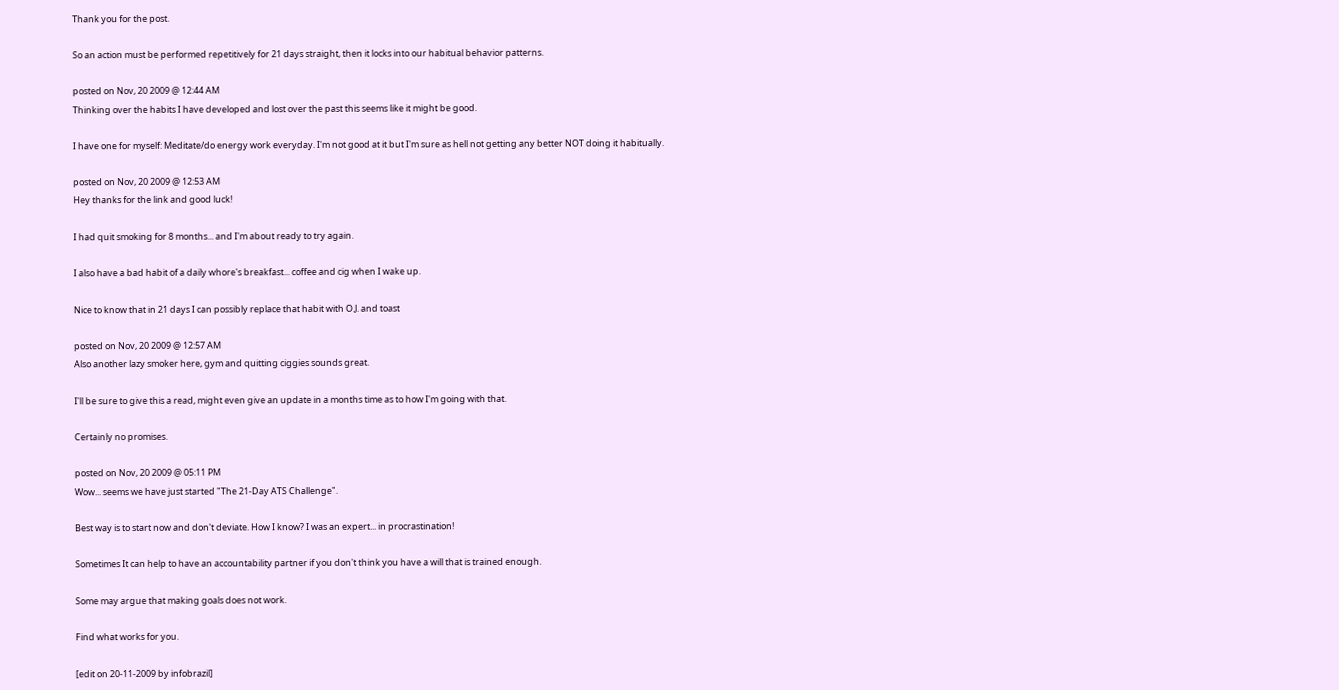Thank you for the post.

So an action must be performed repetitively for 21 days straight, then it locks into our habitual behavior patterns.

posted on Nov, 20 2009 @ 12:44 AM
Thinking over the habits I have developed and lost over the past this seems like it might be good.

I have one for myself: Meditate/do energy work everyday. I'm not good at it but I'm sure as hell not getting any better NOT doing it habitually.

posted on Nov, 20 2009 @ 12:53 AM
Hey thanks for the link and good luck!

I had quit smoking for 8 months... and I'm about ready to try again.

I also have a bad habit of a daily whore's breakfast... coffee and cig when I wake up.

Nice to know that in 21 days I can possibly replace that habit with O.J. and toast

posted on Nov, 20 2009 @ 12:57 AM
Also another lazy smoker here, gym and quitting ciggies sounds great.

I'll be sure to give this a read, might even give an update in a months time as to how I'm going with that.

Certainly no promises.

posted on Nov, 20 2009 @ 05:11 PM
Wow... seems we have just started "The 21-Day ATS Challenge".

Best way is to start now and don't deviate. How I know? I was an expert... in procrastination!

Sometimes It can help to have an accountability partner if you don't think you have a will that is trained enough.

Some may argue that making goals does not work.

Find what works for you.

[edit on 20-11-2009 by infobrazil]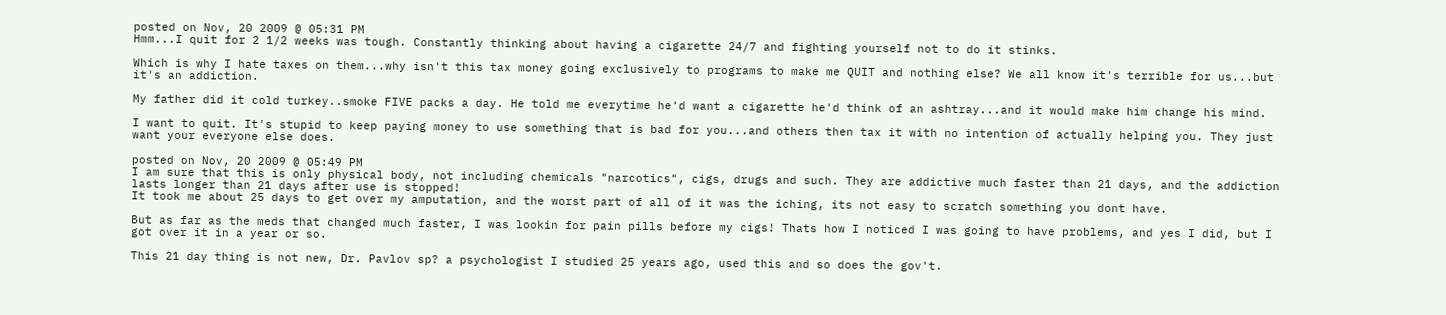posted on Nov, 20 2009 @ 05:31 PM
Hmm...I quit for 2 1/2 weeks was tough. Constantly thinking about having a cigarette 24/7 and fighting yourself not to do it stinks.

Which is why I hate taxes on them...why isn't this tax money going exclusively to programs to make me QUIT and nothing else? We all know it's terrible for us...but it's an addiction.

My father did it cold turkey..smoke FIVE packs a day. He told me everytime he'd want a cigarette he'd think of an ashtray...and it would make him change his mind.

I want to quit. It's stupid to keep paying money to use something that is bad for you...and others then tax it with no intention of actually helping you. They just want your everyone else does.

posted on Nov, 20 2009 @ 05:49 PM
I am sure that this is only physical body, not including chemicals "narcotics", cigs, drugs and such. They are addictive much faster than 21 days, and the addiction lasts longer than 21 days after use is stopped!
It took me about 25 days to get over my amputation, and the worst part of all of it was the iching, its not easy to scratch something you dont have.

But as far as the meds that changed much faster, I was lookin for pain pills before my cigs! Thats how I noticed I was going to have problems, and yes I did, but I got over it in a year or so.

This 21 day thing is not new, Dr. Pavlov sp? a psychologist I studied 25 years ago, used this and so does the gov't.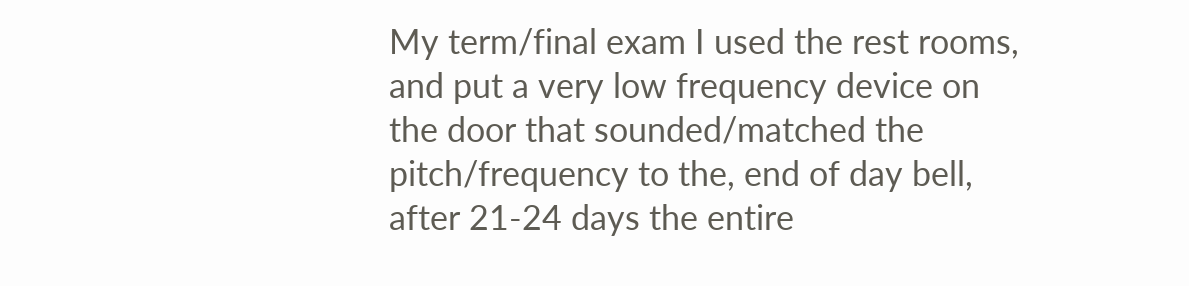My term/final exam I used the rest rooms, and put a very low frequency device on the door that sounded/matched the pitch/frequency to the, end of day bell, after 21-24 days the entire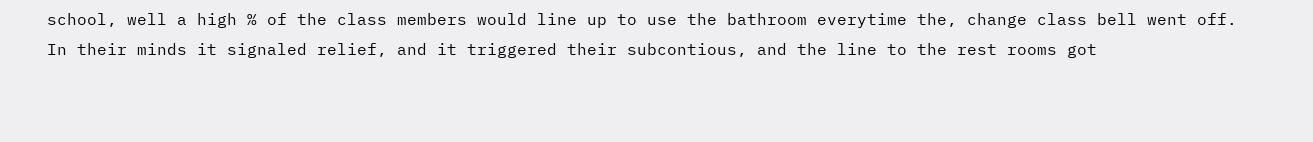school, well a high % of the class members would line up to use the bathroom everytime the, change class bell went off.
In their minds it signaled relief, and it triggered their subcontious, and the line to the rest rooms got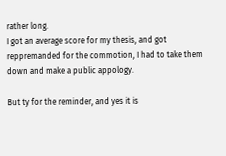rather long.
I got an average score for my thesis, and got reppremanded for the commotion, I had to take them down and make a public appology.

But ty for the reminder, and yes it is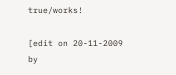true/works!

[edit on 20-11-2009 by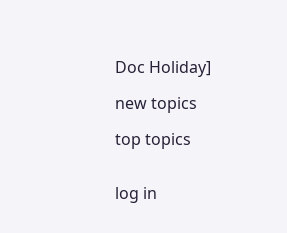Doc Holiday]

new topics

top topics


log in